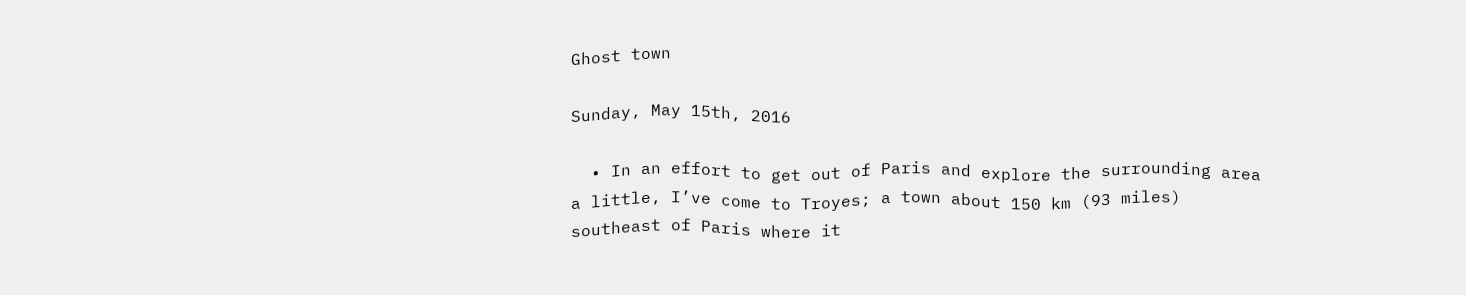Ghost town

Sunday, May 15th, 2016

  • In an effort to get out of Paris and explore the surrounding area a little, I’ve come to Troyes; a town about 150 km (93 miles) southeast of Paris where it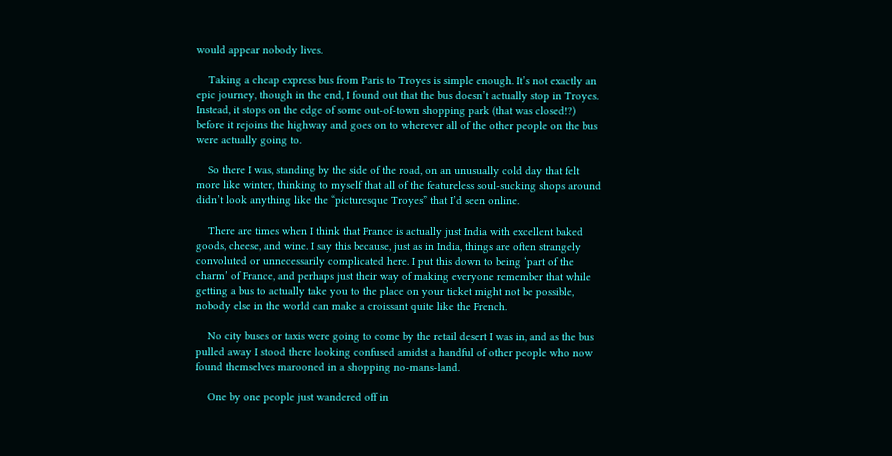would appear nobody lives.

    Taking a cheap express bus from Paris to Troyes is simple enough. It’s not exactly an epic journey, though in the end, I found out that the bus doesn’t actually stop in Troyes. Instead, it stops on the edge of some out-of-town shopping park (that was closed!?) before it rejoins the highway and goes on to wherever all of the other people on the bus were actually going to.

    So there I was, standing by the side of the road, on an unusually cold day that felt more like winter, thinking to myself that all of the featureless soul-sucking shops around didn’t look anything like the “picturesque Troyes” that I’d seen online.

    There are times when I think that France is actually just India with excellent baked goods, cheese, and wine. I say this because, just as in India, things are often strangely convoluted or unnecessarily complicated here. I put this down to being ‘part of the charm’ of France, and perhaps just their way of making everyone remember that while getting a bus to actually take you to the place on your ticket might not be possible, nobody else in the world can make a croissant quite like the French.

    No city buses or taxis were going to come by the retail desert I was in, and as the bus pulled away I stood there looking confused amidst a handful of other people who now found themselves marooned in a shopping no-mans-land.

    One by one people just wandered off in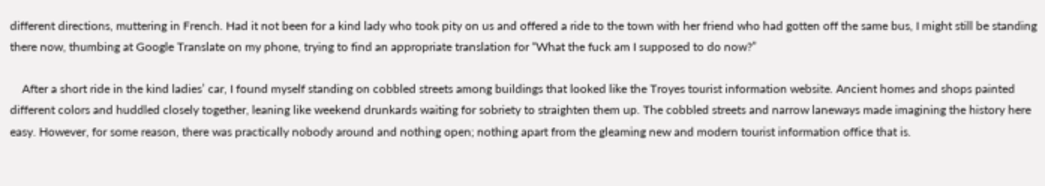different directions, muttering in French. Had it not been for a kind lady who took pity on us and offered a ride to the town with her friend who had gotten off the same bus, I might still be standing there now, thumbing at Google Translate on my phone, trying to find an appropriate translation for “What the fuck am I supposed to do now?”

    After a short ride in the kind ladies’ car, I found myself standing on cobbled streets among buildings that looked like the Troyes tourist information website. Ancient homes and shops painted different colors and huddled closely together, leaning like weekend drunkards waiting for sobriety to straighten them up. The cobbled streets and narrow laneways made imagining the history here easy. However, for some reason, there was practically nobody around and nothing open; nothing apart from the gleaming new and modern tourist information office that is.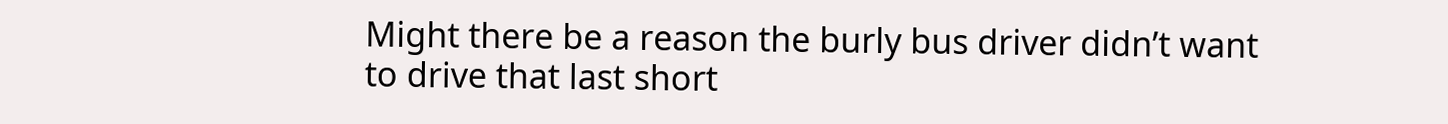Might there be a reason the burly bus driver didn’t want to drive that last short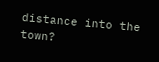distance into the town?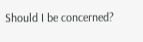Should I be concerned?